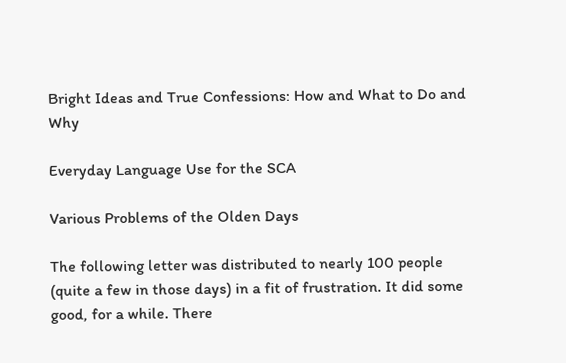Bright Ideas and True Confessions: How and What to Do and Why

Everyday Language Use for the SCA

Various Problems of the Olden Days

The following letter was distributed to nearly 100 people (quite a few in those days) in a fit of frustration. It did some good, for a while. There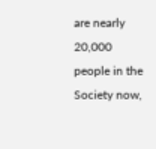are nearly 20,000 people in the Society now,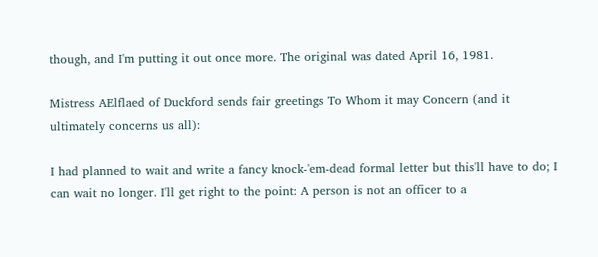though, and I'm putting it out once more. The original was dated April 16, 1981.

Mistress AElflaed of Duckford sends fair greetings To Whom it may Concern (and it ultimately concerns us all):

I had planned to wait and write a fancy knock-'em-dead formal letter but this'll have to do; I can wait no longer. I'll get right to the point: A person is not an officer to a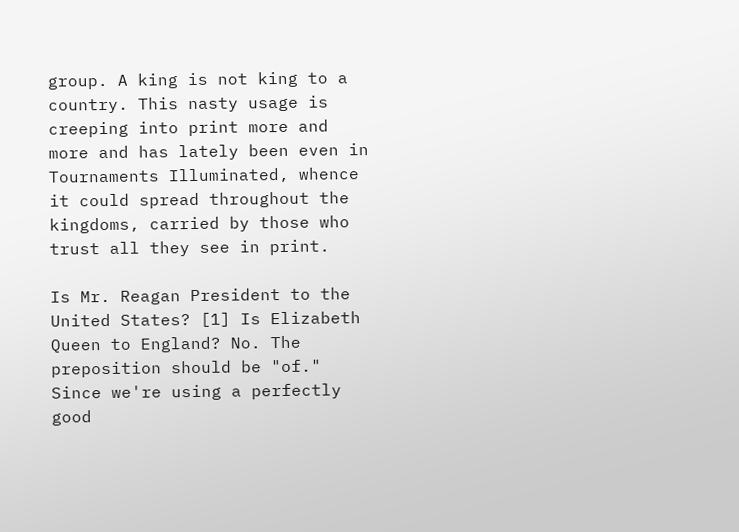group. A king is not king to a country. This nasty usage is creeping into print more and more and has lately been even in Tournaments Illuminated, whence it could spread throughout the kingdoms, carried by those who trust all they see in print.

Is Mr. Reagan President to the United States? [1] Is Elizabeth Queen to England? No. The preposition should be "of." Since we're using a perfectly good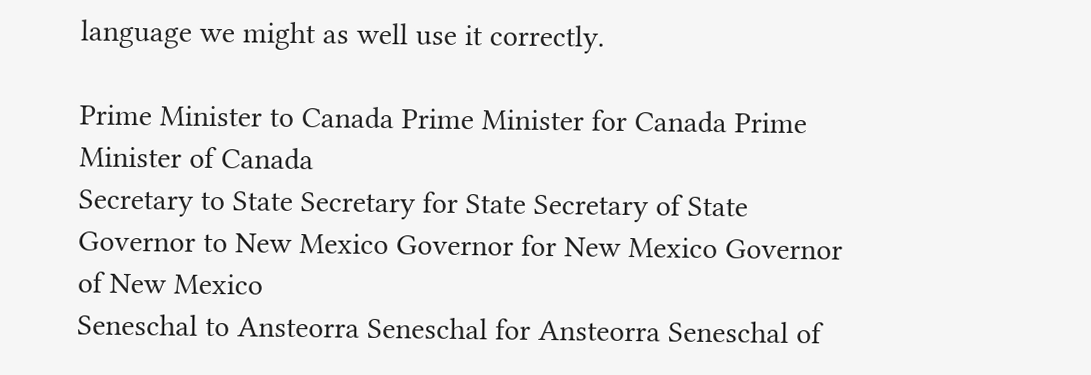language we might as well use it correctly.

Prime Minister to Canada Prime Minister for Canada Prime Minister of Canada
Secretary to State Secretary for State Secretary of State
Governor to New Mexico Governor for New Mexico Governor of New Mexico
Seneschal to Ansteorra Seneschal for Ansteorra Seneschal of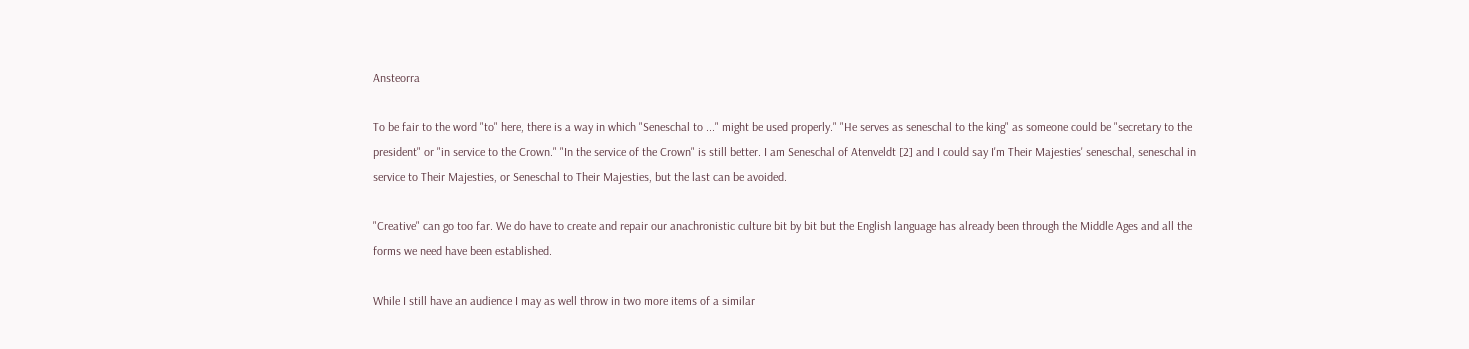Ansteorra

To be fair to the word "to" here, there is a way in which "Seneschal to ..." might be used properly." "He serves as seneschal to the king" as someone could be "secretary to the president" or "in service to the Crown." "In the service of the Crown" is still better. I am Seneschal of Atenveldt [2] and I could say I'm Their Majesties' seneschal, seneschal in service to Their Majesties, or Seneschal to Their Majesties, but the last can be avoided.

"Creative" can go too far. We do have to create and repair our anachronistic culture bit by bit but the English language has already been through the Middle Ages and all the forms we need have been established.

While I still have an audience I may as well throw in two more items of a similar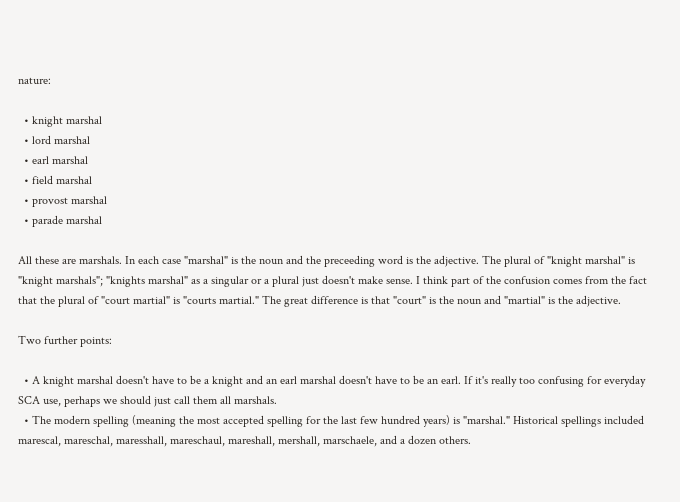nature:

  • knight marshal
  • lord marshal
  • earl marshal
  • field marshal
  • provost marshal
  • parade marshal

All these are marshals. In each case "marshal" is the noun and the preceeding word is the adjective. The plural of "knight marshal" is "knight marshals"; "knights marshal" as a singular or a plural just doesn't make sense. I think part of the confusion comes from the fact that the plural of "court martial" is "courts martial." The great difference is that "court" is the noun and "martial" is the adjective.

Two further points:

  • A knight marshal doesn't have to be a knight and an earl marshal doesn't have to be an earl. If it's really too confusing for everyday SCA use, perhaps we should just call them all marshals.
  • The modern spelling (meaning the most accepted spelling for the last few hundred years) is "marshal." Historical spellings included marescal, mareschal, maresshall, mareschaul, mareshall, mershall, marschaele, and a dozen others.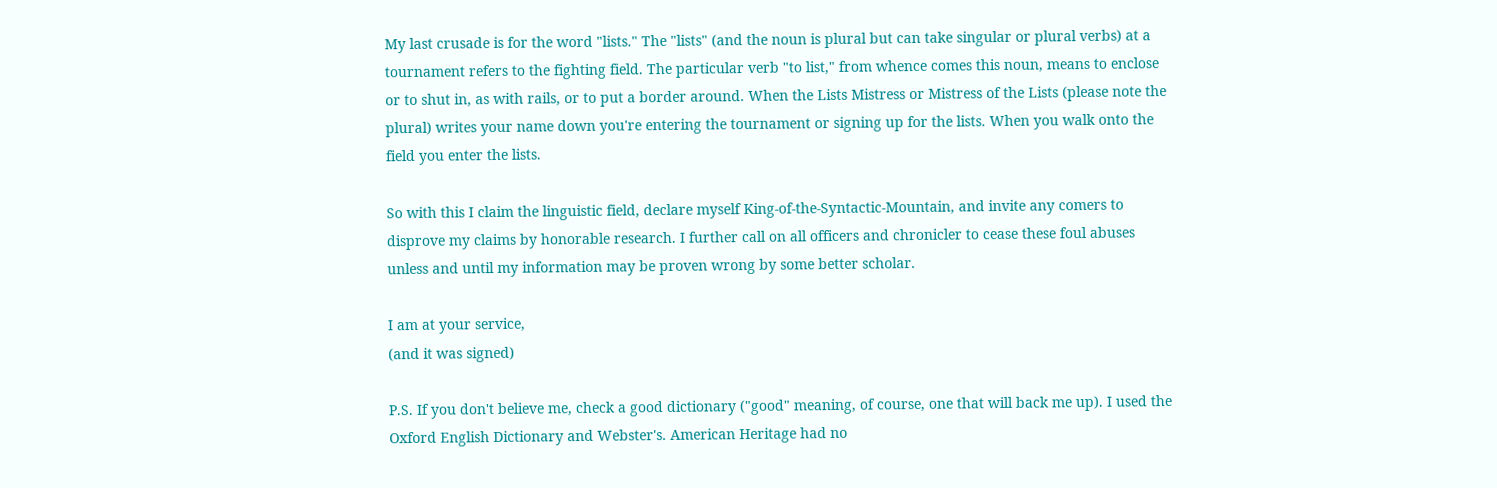My last crusade is for the word "lists." The "lists" (and the noun is plural but can take singular or plural verbs) at a tournament refers to the fighting field. The particular verb "to list," from whence comes this noun, means to enclose or to shut in, as with rails, or to put a border around. When the Lists Mistress or Mistress of the Lists (please note the plural) writes your name down you're entering the tournament or signing up for the lists. When you walk onto the field you enter the lists.

So with this I claim the linguistic field, declare myself King-of-the-Syntactic-Mountain, and invite any comers to disprove my claims by honorable research. I further call on all officers and chronicler to cease these foul abuses unless and until my information may be proven wrong by some better scholar.

I am at your service,
(and it was signed)

P.S. If you don't believe me, check a good dictionary ("good" meaning, of course, one that will back me up). I used the Oxford English Dictionary and Webster's. American Heritage had no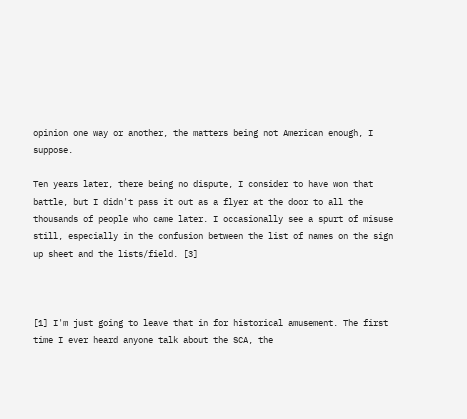opinion one way or another, the matters being not American enough, I suppose.

Ten years later, there being no dispute, I consider to have won that battle, but I didn't pass it out as a flyer at the door to all the thousands of people who came later. I occasionally see a spurt of misuse still, especially in the confusion between the list of names on the sign up sheet and the lists/field. [3]



[1] I'm just going to leave that in for historical amusement. The first time I ever heard anyone talk about the SCA, the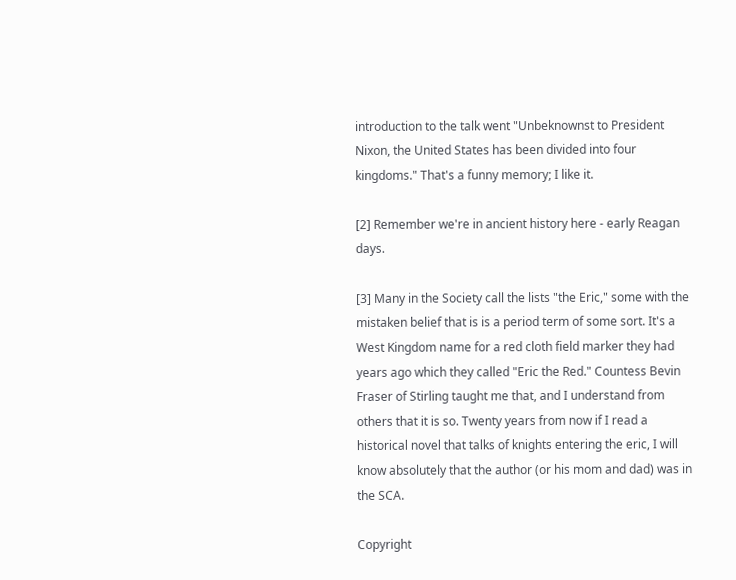introduction to the talk went "Unbeknownst to President Nixon, the United States has been divided into four kingdoms." That's a funny memory; I like it.

[2] Remember we're in ancient history here - early Reagan days.

[3] Many in the Society call the lists "the Eric," some with the mistaken belief that is is a period term of some sort. It's a West Kingdom name for a red cloth field marker they had years ago which they called "Eric the Red." Countess Bevin Fraser of Stirling taught me that, and I understand from others that it is so. Twenty years from now if I read a historical novel that talks of knights entering the eric, I will know absolutely that the author (or his mom and dad) was in the SCA.

Copyright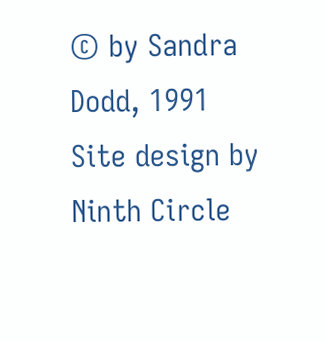© by Sandra Dodd, 1991
Site design by
Ninth Circle